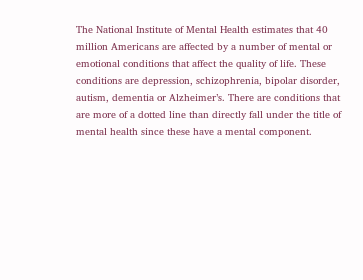The National Institute of Mental Health estimates that 40 million Americans are affected by a number of mental or emotional conditions that affect the quality of life. These conditions are depression, schizophrenia, bipolar disorder, autism, dementia or Alzheimer’s. There are conditions that are more of a dotted line than directly fall under the title of mental health since these have a mental component.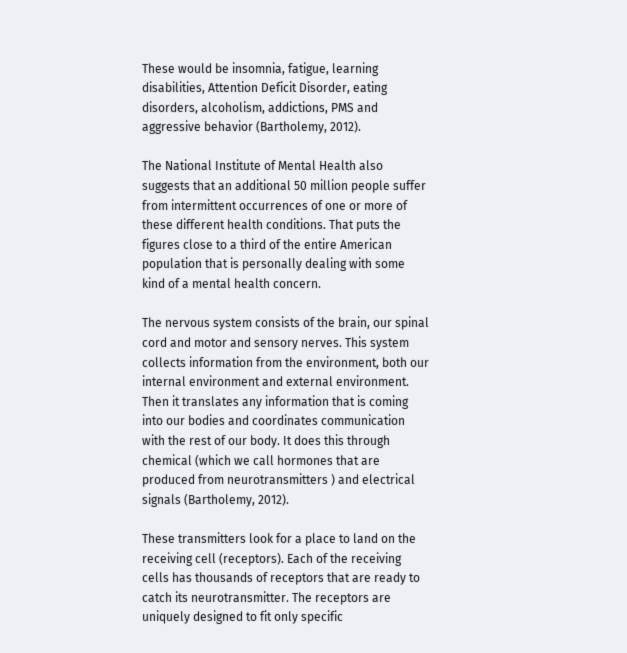These would be insomnia, fatigue, learning disabilities, Attention Deficit Disorder, eating disorders, alcoholism, addictions, PMS and aggressive behavior (Bartholemy, 2012).

The National Institute of Mental Health also suggests that an additional 50 million people suffer from intermittent occurrences of one or more of these different health conditions. That puts the figures close to a third of the entire American population that is personally dealing with some kind of a mental health concern.

The nervous system consists of the brain, our spinal cord and motor and sensory nerves. This system collects information from the environment, both our internal environment and external environment. Then it translates any information that is coming into our bodies and coordinates communication with the rest of our body. It does this through chemical (which we call hormones that are produced from neurotransmitters ) and electrical signals (Bartholemy, 2012).

These transmitters look for a place to land on the receiving cell (receptors). Each of the receiving cells has thousands of receptors that are ready to catch its neurotransmitter. The receptors are uniquely designed to fit only specific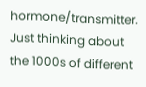hormone/transmitter. Just thinking about the 1000s of different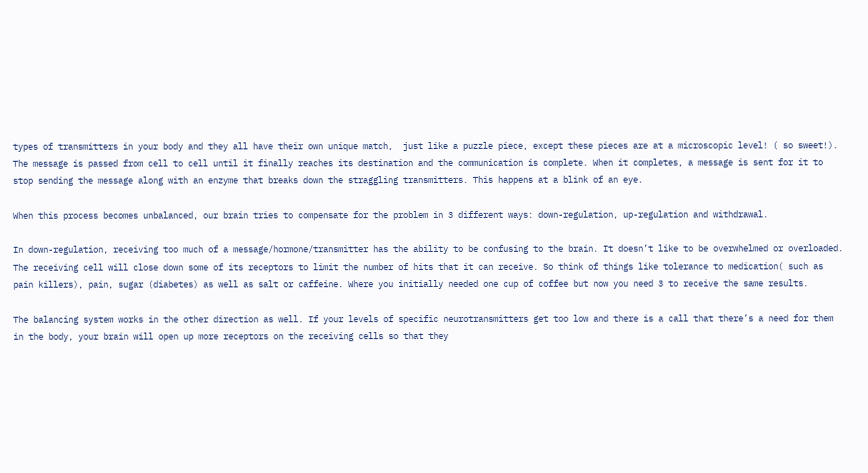types of transmitters in your body and they all have their own unique match,  just like a puzzle piece, except these pieces are at a microscopic level! ( so sweet!). The message is passed from cell to cell until it finally reaches its destination and the communication is complete. When it completes, a message is sent for it to stop sending the message along with an enzyme that breaks down the straggling transmitters. This happens at a blink of an eye.

When this process becomes unbalanced, our brain tries to compensate for the problem in 3 different ways: down-regulation, up-regulation and withdrawal.

In down-regulation, receiving too much of a message/hormone/transmitter has the ability to be confusing to the brain. It doesn’t like to be overwhelmed or overloaded. The receiving cell will close down some of its receptors to limit the number of hits that it can receive. So think of things like tolerance to medication( such as pain killers), pain, sugar (diabetes) as well as salt or caffeine. Where you initially needed one cup of coffee but now you need 3 to receive the same results.

The balancing system works in the other direction as well. If your levels of specific neurotransmitters get too low and there is a call that there’s a need for them in the body, your brain will open up more receptors on the receiving cells so that they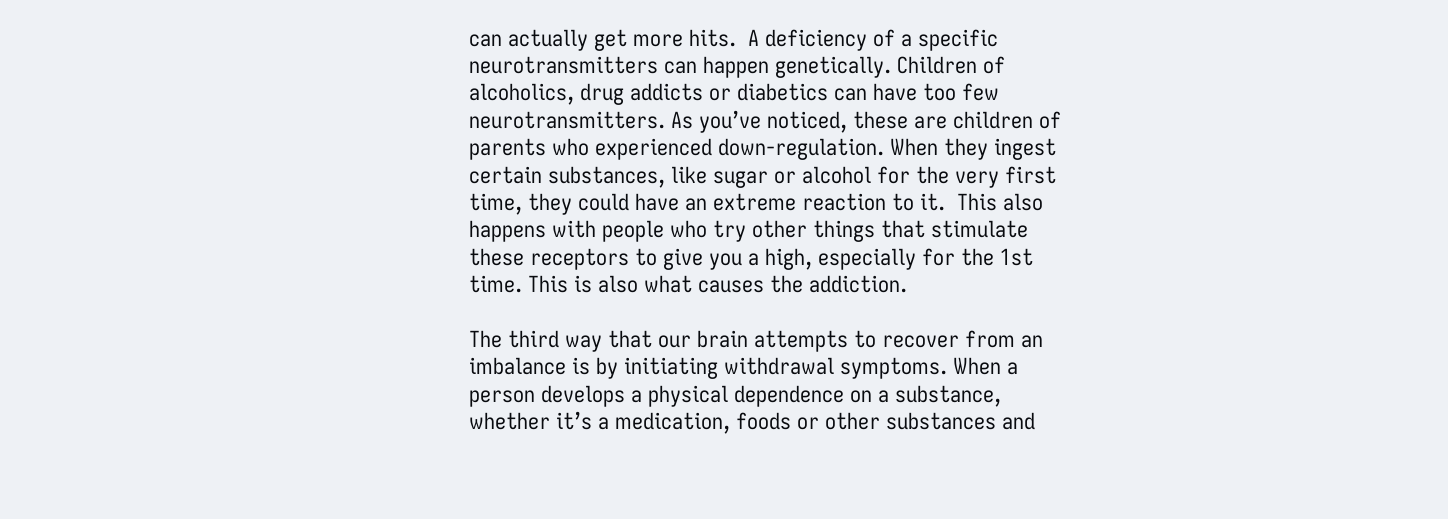can actually get more hits.  A deficiency of a specific neurotransmitters can happen genetically. Children of alcoholics, drug addicts or diabetics can have too few neurotransmitters. As you’ve noticed, these are children of parents who experienced down-regulation. When they ingest certain substances, like sugar or alcohol for the very first time, they could have an extreme reaction to it.  This also happens with people who try other things that stimulate these receptors to give you a high, especially for the 1st time. This is also what causes the addiction.

The third way that our brain attempts to recover from an imbalance is by initiating withdrawal symptoms. When a person develops a physical dependence on a substance, whether it’s a medication, foods or other substances and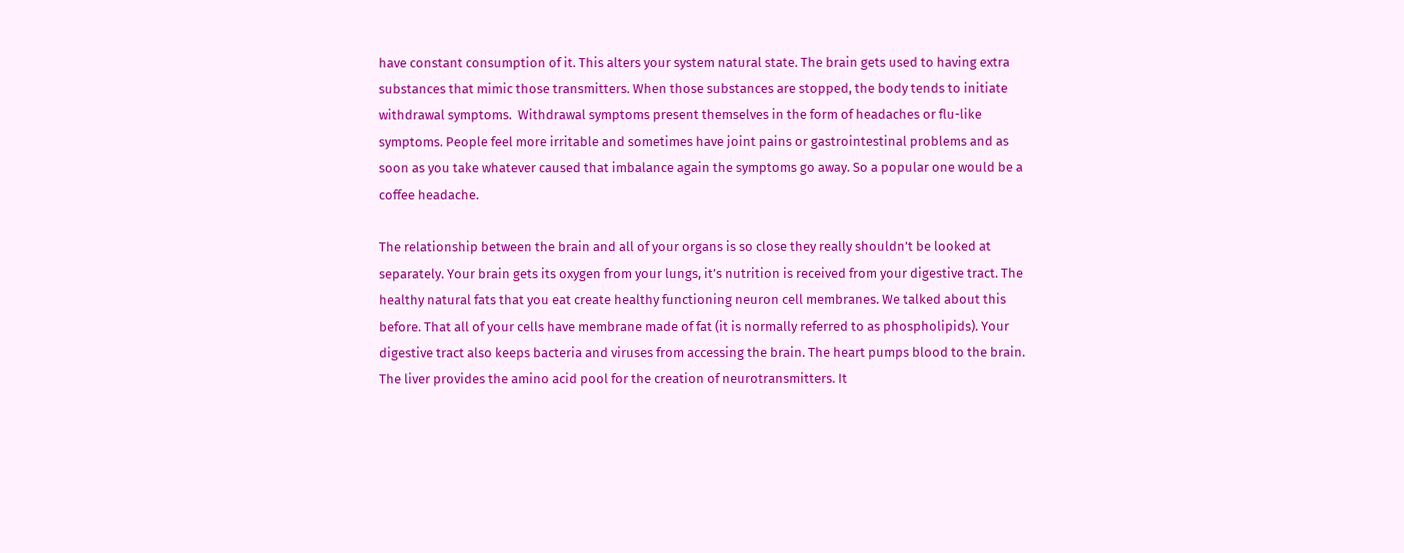have constant consumption of it. This alters your system natural state. The brain gets used to having extra substances that mimic those transmitters. When those substances are stopped, the body tends to initiate withdrawal symptoms.  Withdrawal symptoms present themselves in the form of headaches or flu-like symptoms. People feel more irritable and sometimes have joint pains or gastrointestinal problems and as soon as you take whatever caused that imbalance again the symptoms go away. So a popular one would be a coffee headache.

The relationship between the brain and all of your organs is so close they really shouldn’t be looked at separately. Your brain gets its oxygen from your lungs, it’s nutrition is received from your digestive tract. The healthy natural fats that you eat create healthy functioning neuron cell membranes. We talked about this before. That all of your cells have membrane made of fat (it is normally referred to as phospholipids). Your digestive tract also keeps bacteria and viruses from accessing the brain. The heart pumps blood to the brain. The liver provides the amino acid pool for the creation of neurotransmitters. It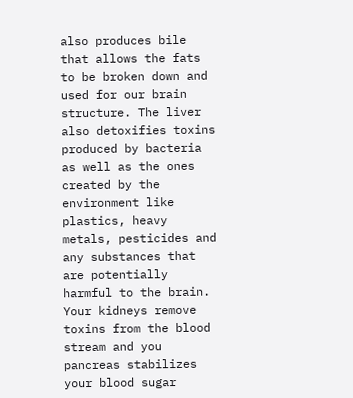also produces bile that allows the fats to be broken down and used for our brain structure. The liver also detoxifies toxins produced by bacteria as well as the ones created by the environment like plastics, heavy metals, pesticides and any substances that are potentially harmful to the brain. Your kidneys remove toxins from the blood stream and you pancreas stabilizes your blood sugar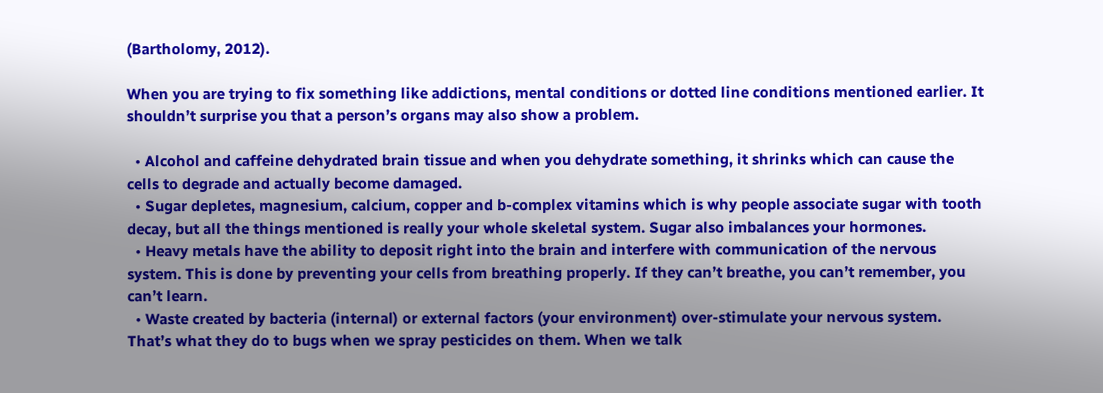(Bartholomy, 2012).

When you are trying to fix something like addictions, mental conditions or dotted line conditions mentioned earlier. It shouldn’t surprise you that a person’s organs may also show a problem.

  • Alcohol and caffeine dehydrated brain tissue and when you dehydrate something, it shrinks which can cause the cells to degrade and actually become damaged.
  • Sugar depletes, magnesium, calcium, copper and b-complex vitamins which is why people associate sugar with tooth decay, but all the things mentioned is really your whole skeletal system. Sugar also imbalances your hormones.
  • Heavy metals have the ability to deposit right into the brain and interfere with communication of the nervous system. This is done by preventing your cells from breathing properly. If they can’t breathe, you can’t remember, you can’t learn.
  • Waste created by bacteria (internal) or external factors (your environment) over-stimulate your nervous system. That’s what they do to bugs when we spray pesticides on them. When we talk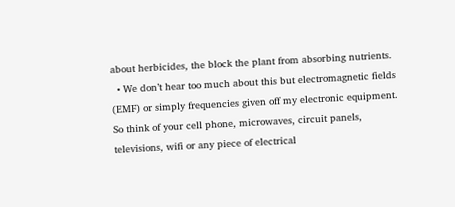about herbicides, the block the plant from absorbing nutrients.
  • We don’t hear too much about this but electromagnetic fields (EMF) or simply frequencies given off my electronic equipment. So think of your cell phone, microwaves, circuit panels, televisions, wifi or any piece of electrical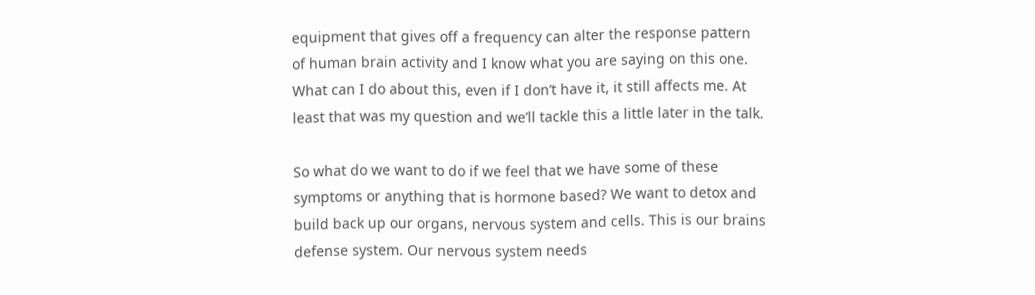equipment that gives off a frequency can alter the response pattern of human brain activity and I know what you are saying on this one. What can I do about this, even if I don’t have it, it still affects me. At least that was my question and we’ll tackle this a little later in the talk.

So what do we want to do if we feel that we have some of these symptoms or anything that is hormone based? We want to detox and build back up our organs, nervous system and cells. This is our brains defense system. Our nervous system needs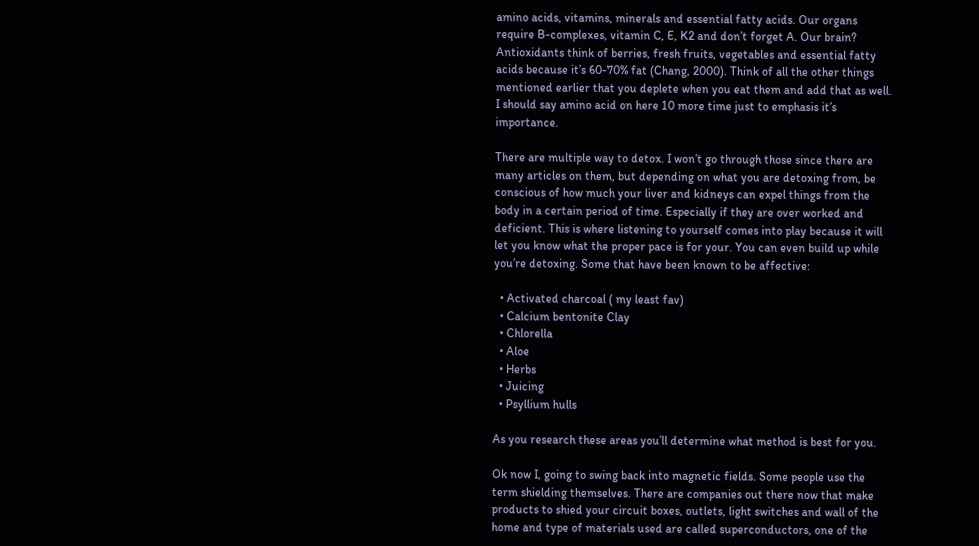amino acids, vitamins, minerals and essential fatty acids. Our organs require B-complexes, vitamin C, E, K2 and don’t forget A. Our brain? Antioxidants think of berries, fresh fruits, vegetables and essential fatty acids because it’s 60-70% fat (Chang, 2000). Think of all the other things mentioned earlier that you deplete when you eat them and add that as well. I should say amino acid on here 10 more time just to emphasis it’s importance.

There are multiple way to detox. I won’t go through those since there are many articles on them, but depending on what you are detoxing from, be conscious of how much your liver and kidneys can expel things from the body in a certain period of time. Especially if they are over worked and deficient. This is where listening to yourself comes into play because it will let you know what the proper pace is for your. You can even build up while you’re detoxing. Some that have been known to be affective:

  • Activated charcoal ( my least fav)
  • Calcium bentonite Clay
  • Chlorella
  • Aloe
  • Herbs
  • Juicing
  • Psyllium hulls

As you research these areas you’ll determine what method is best for you.

Ok now I, going to swing back into magnetic fields. Some people use the term shielding themselves. There are companies out there now that make products to shied your circuit boxes, outlets, light switches and wall of the home and type of materials used are called superconductors, one of the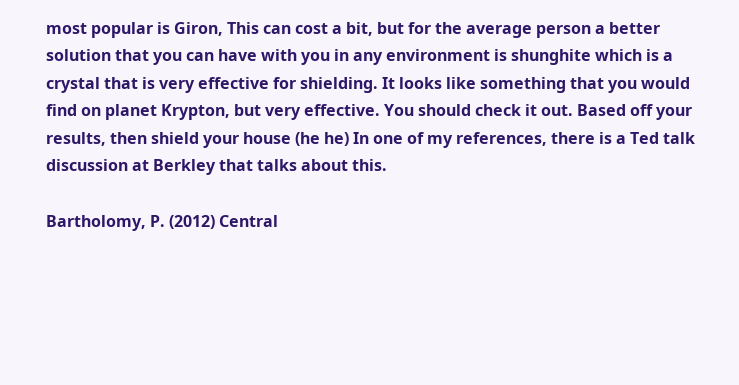most popular is Giron, This can cost a bit, but for the average person a better solution that you can have with you in any environment is shunghite which is a crystal that is very effective for shielding. It looks like something that you would find on planet Krypton, but very effective. You should check it out. Based off your results, then shield your house (he he) In one of my references, there is a Ted talk discussion at Berkley that talks about this.

Bartholomy, P. (2012) Central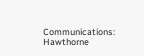Communications: Hawthorne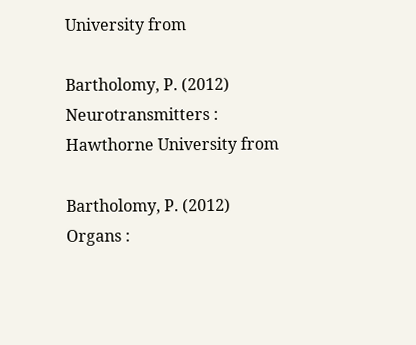University from

Bartholomy, P. (2012) Neurotransmitters : Hawthorne University from

Bartholomy, P. (2012) Organs :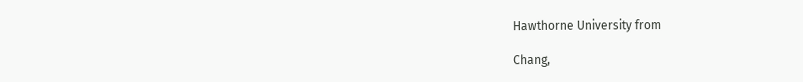Hawthorne University from

Chang,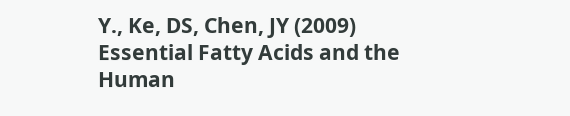Y., Ke, DS, Chen, JY (2009) Essential Fatty Acids and the Human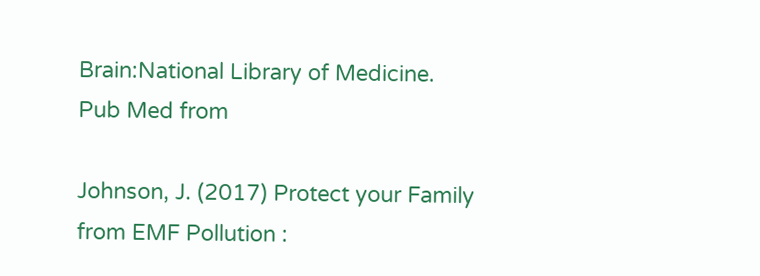Brain:National Library of Medicine. Pub Med from

Johnson, J. (2017) Protect your Family from EMF Pollution :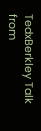TedxBerkley Talk from